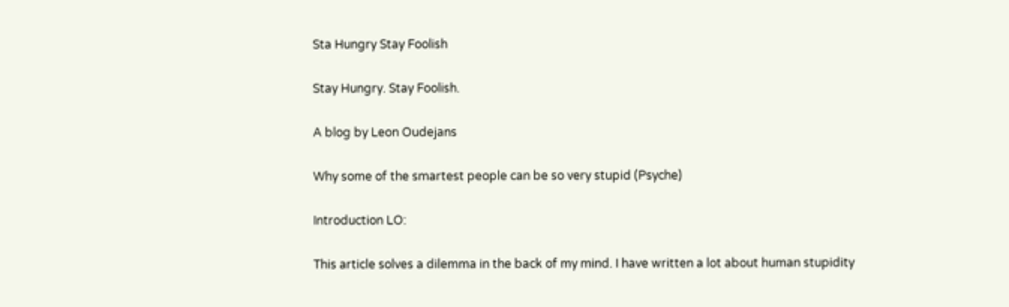Sta Hungry Stay Foolish

Stay Hungry. Stay Foolish.

A blog by Leon Oudejans

Why some of the smartest people can be so very stupid (Psyche)

Introduction LO:

This article solves a dilemma in the back of my mind. I have written a lot about human stupidity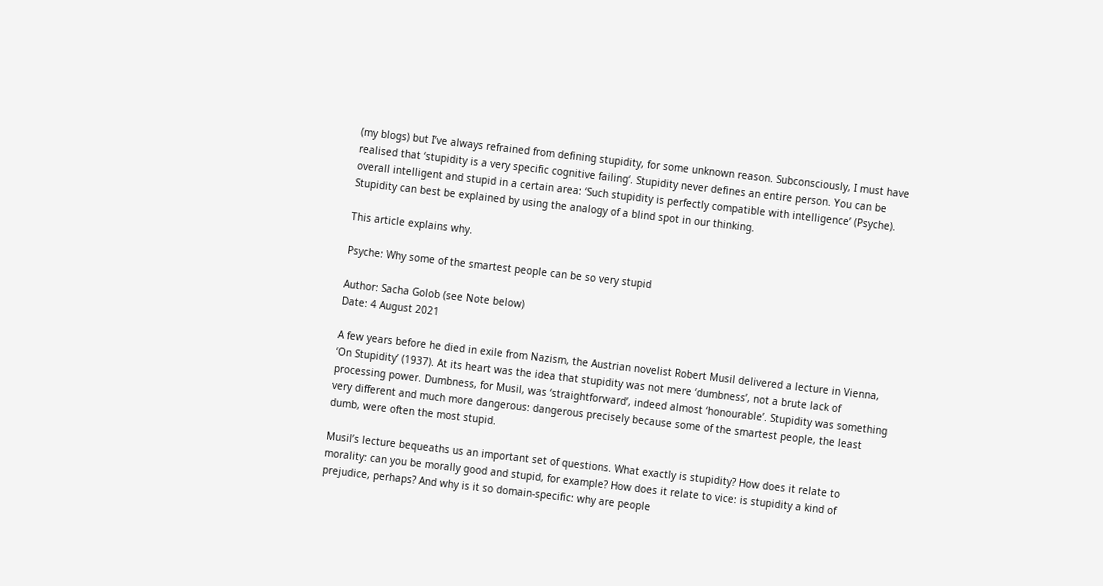(my blogs) but I’ve always refrained from defining stupidity, for some unknown reason. Subconsciously, I must have realised that ‘stupidity is a very specific cognitive failing‘. Stupidity never defines an entire person. You can be overall intelligent and stupid in a certain area: ‘Such stupidity is perfectly compatible with intelligence’ (Psyche). Stupidity can best be explained by using the analogy of a blind spot in our thinking.

This article explains why.

Psyche: Why some of the smartest people can be so very stupid

Author: Sacha Golob (see Note below)
Date: 4 August 2021

A few years before he died in exile from Nazism, the Austrian novelist Robert Musil delivered a lecture in Vienna, ‘On Stupidity’ (1937). At its heart was the idea that stupidity was not mere ‘dumbness’, not a brute lack of processing power. Dumbness, for Musil, was ‘straightforward’, indeed almost ‘honourable’. Stupidity was something very different and much more dangerous: dangerous precisely because some of the smartest people, the least dumb, were often the most stupid.

Musil’s lecture bequeaths us an important set of questions. What exactly is stupidity? How does it relate to morality: can you be morally good and stupid, for example? How does it relate to vice: is stupidity a kind of prejudice, perhaps? And why is it so domain-specific: why are people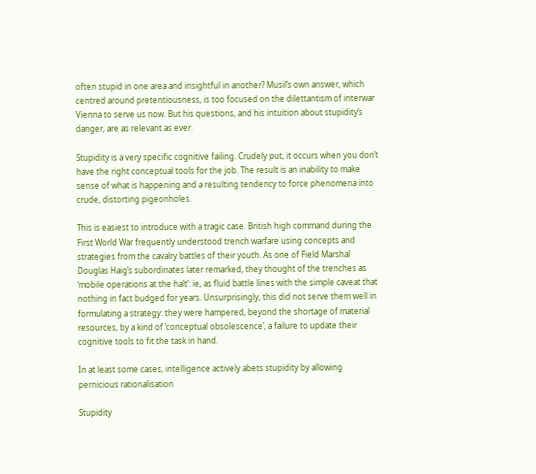often stupid in one area and insightful in another? Musil’s own answer, which centred around pretentiousness, is too focused on the dilettantism of interwar Vienna to serve us now. But his questions, and his intuition about stupidity’s danger, are as relevant as ever.

Stupidity is a very specific cognitive failing. Crudely put, it occurs when you don’t have the right conceptual tools for the job. The result is an inability to make sense of what is happening and a resulting tendency to force phenomena into crude, distorting pigeonholes.

This is easiest to introduce with a tragic case. British high command during the First World War frequently understood trench warfare using concepts and strategies from the cavalry battles of their youth. As one of Field Marshal Douglas Haig’s subordinates later remarked, they thought of the trenches as ‘mobile operations at the halt’: ie, as fluid battle lines with the simple caveat that nothing in fact budged for years. Unsurprisingly, this did not serve them well in formulating a strategy: they were hampered, beyond the shortage of material resources, by a kind of ‘conceptual obsolescence’, a failure to update their cognitive tools to fit the task in hand.

In at least some cases, intelligence actively abets stupidity by allowing pernicious rationalisation

Stupidity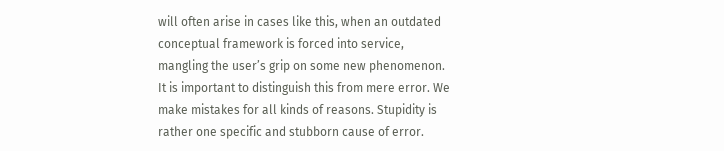will often arise in cases like this, when an outdated conceptual framework is forced into service, mangling the user’s grip on some new phenomenon. It is important to distinguish this from mere error. We make mistakes for all kinds of reasons. Stupidity is rather one specific and stubborn cause of error.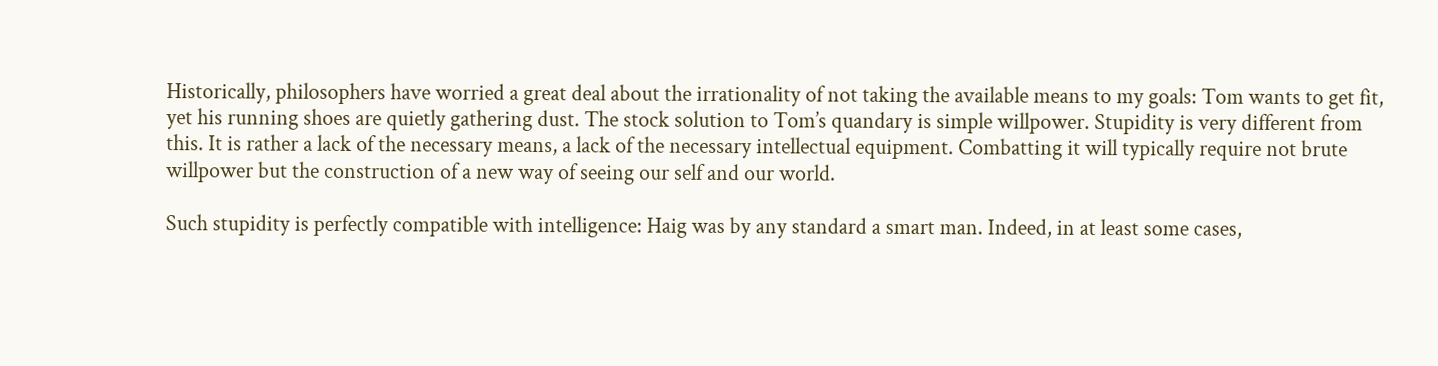Historically, philosophers have worried a great deal about the irrationality of not taking the available means to my goals: Tom wants to get fit, yet his running shoes are quietly gathering dust. The stock solution to Tom’s quandary is simple willpower. Stupidity is very different from this. It is rather a lack of the necessary means, a lack of the necessary intellectual equipment. Combatting it will typically require not brute willpower but the construction of a new way of seeing our self and our world.

Such stupidity is perfectly compatible with intelligence: Haig was by any standard a smart man. Indeed, in at least some cases,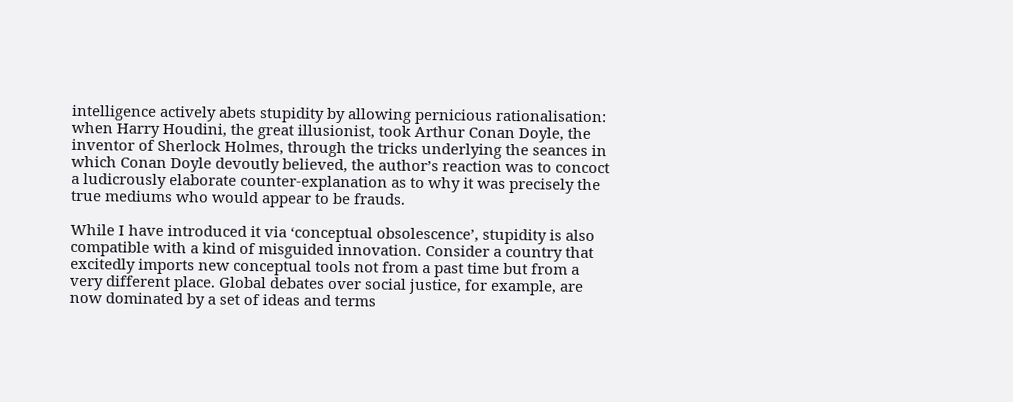intelligence actively abets stupidity by allowing pernicious rationalisation: when Harry Houdini, the great illusionist, took Arthur Conan Doyle, the inventor of Sherlock Holmes, through the tricks underlying the seances in which Conan Doyle devoutly believed, the author’s reaction was to concoct a ludicrously elaborate counter-explanation as to why it was precisely the true mediums who would appear to be frauds.

While I have introduced it via ‘conceptual obsolescence’, stupidity is also compatible with a kind of misguided innovation. Consider a country that excitedly imports new conceptual tools not from a past time but from a very different place. Global debates over social justice, for example, are now dominated by a set of ideas and terms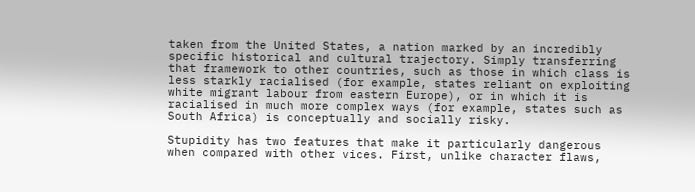taken from the United States, a nation marked by an incredibly specific historical and cultural trajectory. Simply transferring that framework to other countries, such as those in which class is less starkly racialised (for example, states reliant on exploiting white migrant labour from eastern Europe), or in which it is racialised in much more complex ways (for example, states such as South Africa) is conceptually and socially risky.

Stupidity has two features that make it particularly dangerous when compared with other vices. First, unlike character flaws,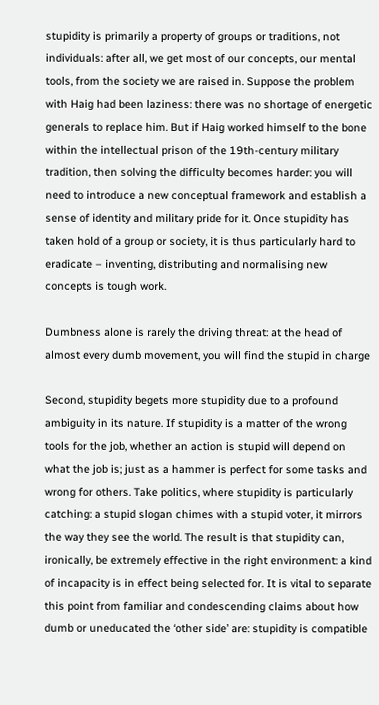stupidity is primarily a property of groups or traditions, not individuals: after all, we get most of our concepts, our mental tools, from the society we are raised in. Suppose the problem with Haig had been laziness: there was no shortage of energetic generals to replace him. But if Haig worked himself to the bone within the intellectual prison of the 19th-century military tradition, then solving the difficulty becomes harder: you will need to introduce a new conceptual framework and establish a sense of identity and military pride for it. Once stupidity has taken hold of a group or society, it is thus particularly hard to eradicate – inventing, distributing and normalising new concepts is tough work.

Dumbness alone is rarely the driving threat: at the head of almost every dumb movement, you will find the stupid in charge

Second, stupidity begets more stupidity due to a profound ambiguity in its nature. If stupidity is a matter of the wrong tools for the job, whether an action is stupid will depend on what the job is; just as a hammer is perfect for some tasks and wrong for others. Take politics, where stupidity is particularly catching: a stupid slogan chimes with a stupid voter, it mirrors the way they see the world. The result is that stupidity can, ironically, be extremely effective in the right environment: a kind of incapacity is in effect being selected for. It is vital to separate this point from familiar and condescending claims about how dumb or uneducated the ‘other side’ are: stupidity is compatible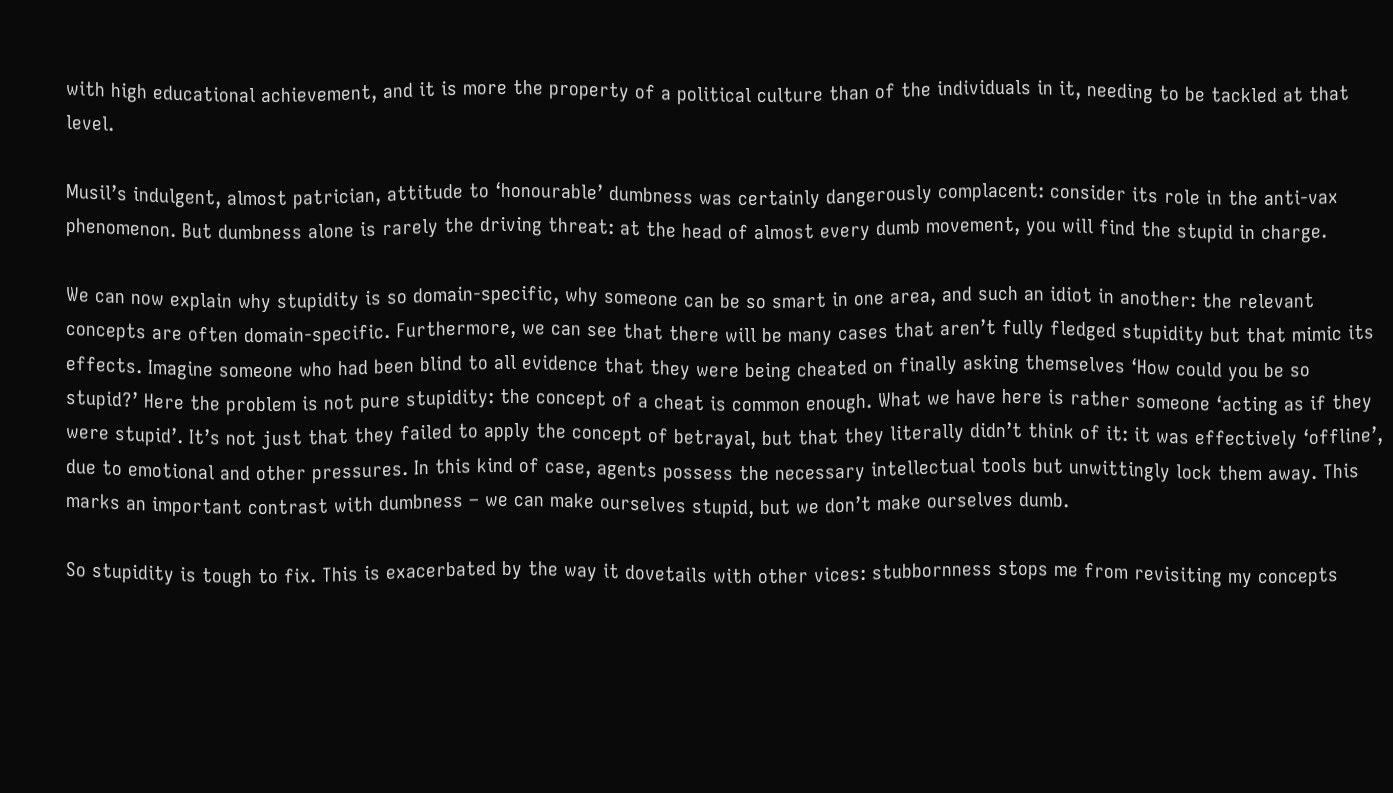with high educational achievement, and it is more the property of a political culture than of the individuals in it, needing to be tackled at that level.

Musil’s indulgent, almost patrician, attitude to ‘honourable’ dumbness was certainly dangerously complacent: consider its role in the anti-vax phenomenon. But dumbness alone is rarely the driving threat: at the head of almost every dumb movement, you will find the stupid in charge.

We can now explain why stupidity is so domain-specific, why someone can be so smart in one area, and such an idiot in another: the relevant concepts are often domain-specific. Furthermore, we can see that there will be many cases that aren’t fully fledged stupidity but that mimic its effects. Imagine someone who had been blind to all evidence that they were being cheated on finally asking themselves ‘How could you be so stupid?’ Here the problem is not pure stupidity: the concept of a cheat is common enough. What we have here is rather someone ‘acting as if they were stupid’. It’s not just that they failed to apply the concept of betrayal, but that they literally didn’t think of it: it was effectively ‘offline’, due to emotional and other pressures. In this kind of case, agents possess the necessary intellectual tools but unwittingly lock them away. This marks an important contrast with dumbness – we can make ourselves stupid, but we don’t make ourselves dumb.

So stupidity is tough to fix. This is exacerbated by the way it dovetails with other vices: stubbornness stops me from revisiting my concepts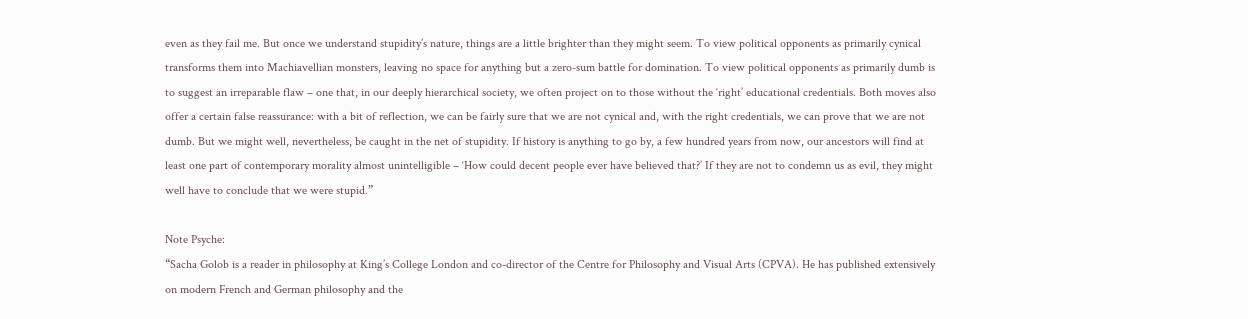even as they fail me. But once we understand stupidity’s nature, things are a little brighter than they might seem. To view political opponents as primarily cynical transforms them into Machiavellian monsters, leaving no space for anything but a zero-sum battle for domination. To view political opponents as primarily dumb is to suggest an irreparable flaw – one that, in our deeply hierarchical society, we often project on to those without the ‘right’ educational credentials. Both moves also offer a certain false reassurance: with a bit of reflection, we can be fairly sure that we are not cynical and, with the right credentials, we can prove that we are not dumb. But we might well, nevertheless, be caught in the net of stupidity. If history is anything to go by, a few hundred years from now, our ancestors will find at least one part of contemporary morality almost unintelligible – ‘How could decent people ever have believed that?’ If they are not to condemn us as evil, they might well have to conclude that we were stupid.”

Note Psyche:
“Sacha Golob is a reader in philosophy at King’s College London and co-director of the Centre for Philosophy and Visual Arts (CPVA). He has published extensively on modern French and German philosophy and the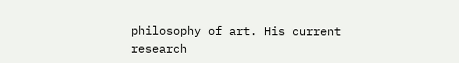philosophy of art. His current research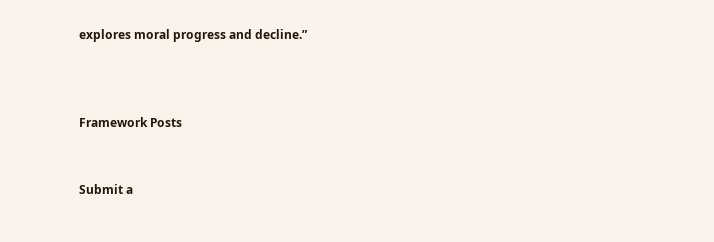explores moral progress and decline.”



Framework Posts


Submit a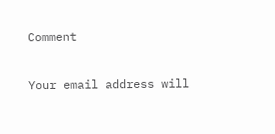Comment

Your email address will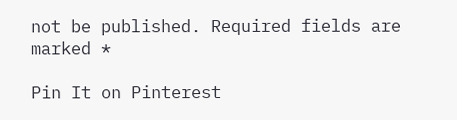not be published. Required fields are marked *

Pin It on Pinterest